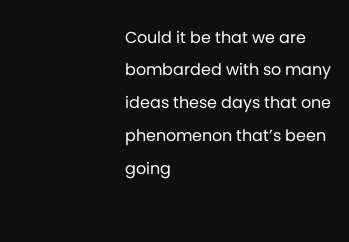Could it be that we are bombarded with so many ideas these days that one phenomenon that’s been going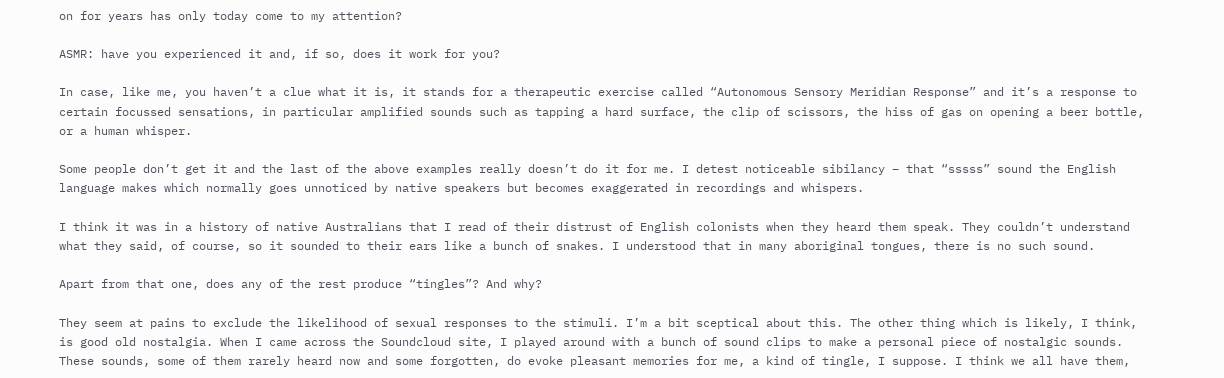on for years has only today come to my attention?

ASMR: have you experienced it and, if so, does it work for you?

In case, like me, you haven’t a clue what it is, it stands for a therapeutic exercise called “Autonomous Sensory Meridian Response” and it’s a response to certain focussed sensations, in particular amplified sounds such as tapping a hard surface, the clip of scissors, the hiss of gas on opening a beer bottle, or a human whisper.

Some people don’t get it and the last of the above examples really doesn’t do it for me. I detest noticeable sibilancy – that “sssss” sound the English language makes which normally goes unnoticed by native speakers but becomes exaggerated in recordings and whispers.

I think it was in a history of native Australians that I read of their distrust of English colonists when they heard them speak. They couldn’t understand what they said, of course, so it sounded to their ears like a bunch of snakes. I understood that in many aboriginal tongues, there is no such sound.

Apart from that one, does any of the rest produce “tingles”? And why?

They seem at pains to exclude the likelihood of sexual responses to the stimuli. I’m a bit sceptical about this. The other thing which is likely, I think, is good old nostalgia. When I came across the Soundcloud site, I played around with a bunch of sound clips to make a personal piece of nostalgic sounds. These sounds, some of them rarely heard now and some forgotten, do evoke pleasant memories for me, a kind of tingle, I suppose. I think we all have them,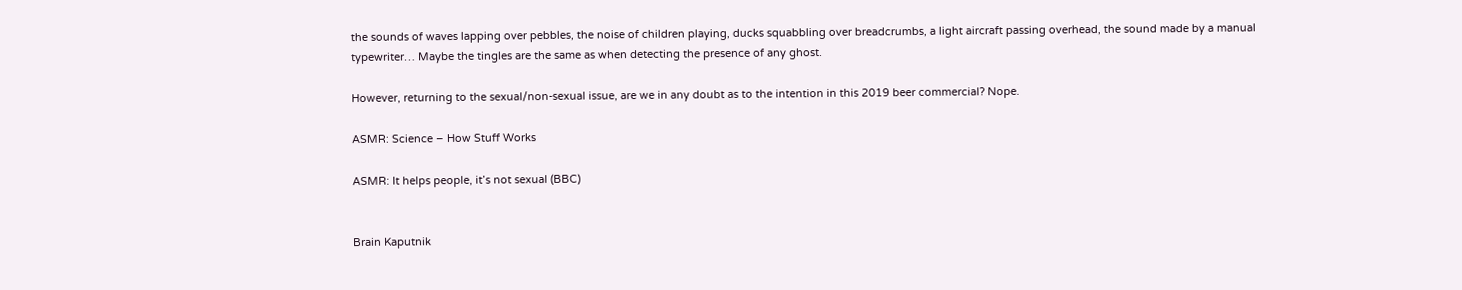the sounds of waves lapping over pebbles, the noise of children playing, ducks squabbling over breadcrumbs, a light aircraft passing overhead, the sound made by a manual typewriter… Maybe the tingles are the same as when detecting the presence of any ghost.

However, returning to the sexual/non-sexual issue, are we in any doubt as to the intention in this 2019 beer commercial? Nope.

ASMR: Science – How Stuff Works

ASMR: It helps people, it’s not sexual (BBC)


Brain Kaputnik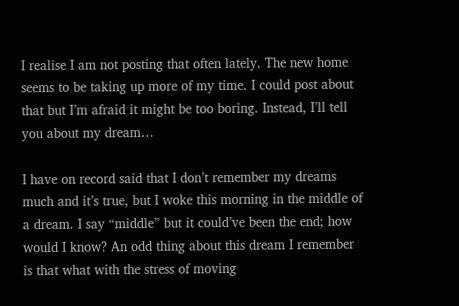I realise I am not posting that often lately. The new home seems to be taking up more of my time. I could post about that but I’m afraid it might be too boring. Instead, I’ll tell you about my dream…

I have on record said that I don’t remember my dreams much and it’s true, but I woke this morning in the middle of a dream. I say “middle” but it could’ve been the end; how would I know? An odd thing about this dream I remember is that what with the stress of moving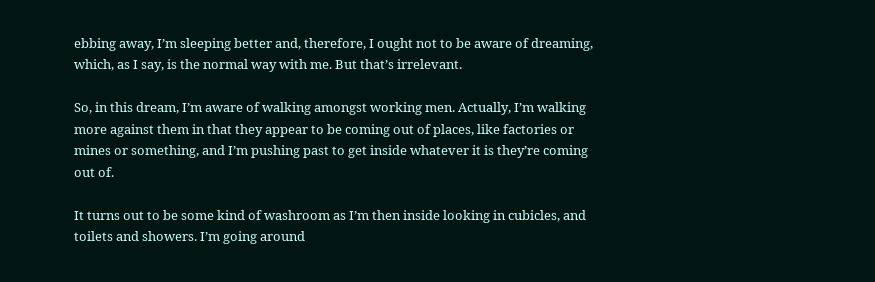ebbing away, I’m sleeping better and, therefore, I ought not to be aware of dreaming, which, as I say, is the normal way with me. But that’s irrelevant.

So, in this dream, I’m aware of walking amongst working men. Actually, I’m walking more against them in that they appear to be coming out of places, like factories or mines or something, and I’m pushing past to get inside whatever it is they’re coming out of.

It turns out to be some kind of washroom as I’m then inside looking in cubicles, and toilets and showers. I’m going around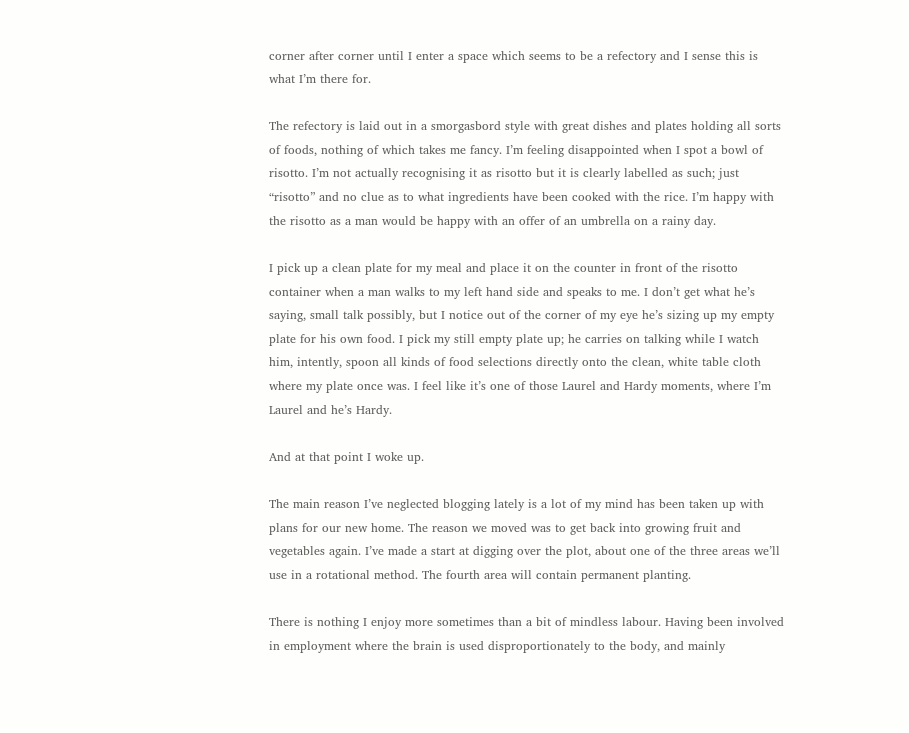corner after corner until I enter a space which seems to be a refectory and I sense this is what I’m there for.

The refectory is laid out in a smorgasbord style with great dishes and plates holding all sorts of foods, nothing of which takes me fancy. I’m feeling disappointed when I spot a bowl of risotto. I’m not actually recognising it as risotto but it is clearly labelled as such; just “risotto” and no clue as to what ingredients have been cooked with the rice. I’m happy with the risotto as a man would be happy with an offer of an umbrella on a rainy day.

I pick up a clean plate for my meal and place it on the counter in front of the risotto container when a man walks to my left hand side and speaks to me. I don’t get what he’s saying, small talk possibly, but I notice out of the corner of my eye he’s sizing up my empty plate for his own food. I pick my still empty plate up; he carries on talking while I watch him, intently, spoon all kinds of food selections directly onto the clean, white table cloth where my plate once was. I feel like it’s one of those Laurel and Hardy moments, where I’m Laurel and he’s Hardy.

And at that point I woke up.

The main reason I’ve neglected blogging lately is a lot of my mind has been taken up with plans for our new home. The reason we moved was to get back into growing fruit and vegetables again. I’ve made a start at digging over the plot, about one of the three areas we’ll use in a rotational method. The fourth area will contain permanent planting.

There is nothing I enjoy more sometimes than a bit of mindless labour. Having been involved in employment where the brain is used disproportionately to the body, and mainly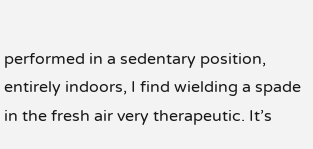performed in a sedentary position, entirely indoors, I find wielding a spade in the fresh air very therapeutic. It’s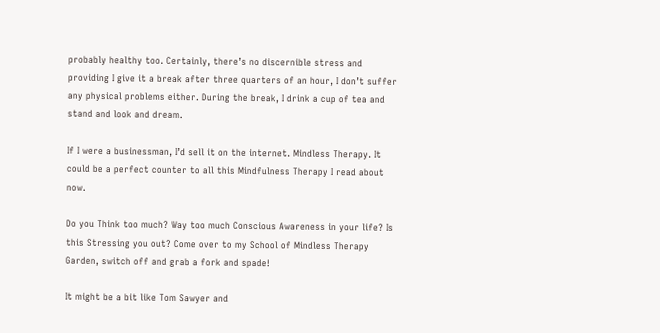probably healthy too. Certainly, there’s no discernible stress and providing I give it a break after three quarters of an hour, I don’t suffer any physical problems either. During the break, I drink a cup of tea and stand and look and dream.

If I were a businessman, I’d sell it on the internet. Mindless Therapy. It could be a perfect counter to all this Mindfulness Therapy I read about now.

Do you Think too much? Way too much Conscious Awareness in your life? Is this Stressing you out? Come over to my School of Mindless Therapy Garden, switch off and grab a fork and spade!

It might be a bit like Tom Sawyer and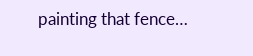painting that fence…